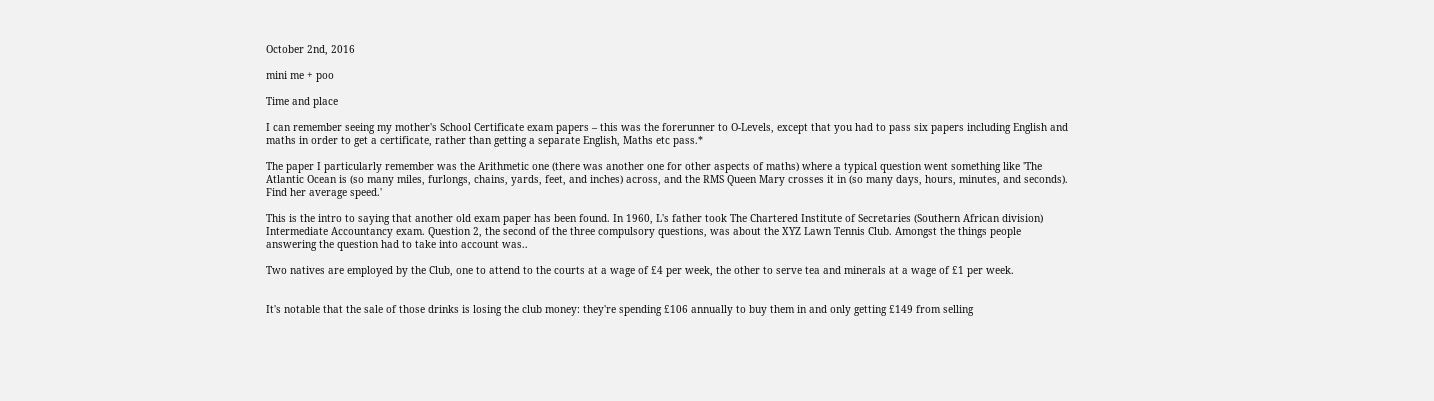October 2nd, 2016

mini me + poo

Time and place

I can remember seeing my mother's School Certificate exam papers – this was the forerunner to O-Levels, except that you had to pass six papers including English and maths in order to get a certificate, rather than getting a separate English, Maths etc pass.*

The paper I particularly remember was the Arithmetic one (there was another one for other aspects of maths) where a typical question went something like 'The Atlantic Ocean is (so many miles, furlongs, chains, yards, feet, and inches) across, and the RMS Queen Mary crosses it in (so many days, hours, minutes, and seconds). Find her average speed.'

This is the intro to saying that another old exam paper has been found. In 1960, L's father took The Chartered Institute of Secretaries (Southern African division) Intermediate Accountancy exam. Question 2, the second of the three compulsory questions, was about the XYZ Lawn Tennis Club. Amongst the things people answering the question had to take into account was..

Two natives are employed by the Club, one to attend to the courts at a wage of £4 per week, the other to serve tea and minerals at a wage of £1 per week.


It's notable that the sale of those drinks is losing the club money: they're spending £106 annually to buy them in and only getting £149 from selling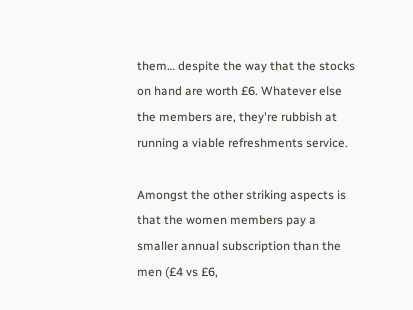them… despite the way that the stocks on hand are worth £6. Whatever else the members are, they're rubbish at running a viable refreshments service.

Amongst the other striking aspects is that the women members pay a smaller annual subscription than the men (£4 vs £6,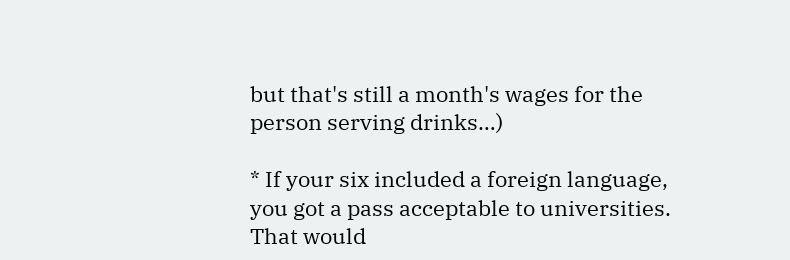but that's still a month's wages for the person serving drinks…)

* If your six included a foreign language, you got a pass acceptable to universities. That would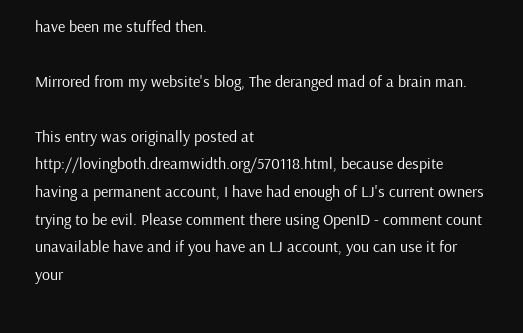have been me stuffed then.

Mirrored from my website's blog, The deranged mad of a brain man.

This entry was originally posted at http://lovingboth.dreamwidth.org/570118.html, because despite having a permanent account, I have had enough of LJ's current owners trying to be evil. Please comment there using OpenID - comment count unavailable have and if you have an LJ account, you can use it for your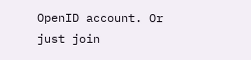OpenID account. Or just join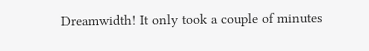Dreamwidth! It only took a couple of minutes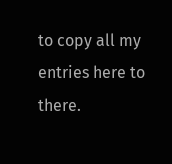to copy all my entries here to there.